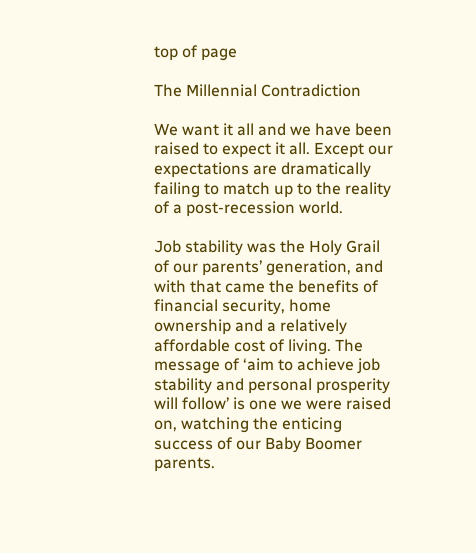top of page

The Millennial Contradiction

We want it all and we have been raised to expect it all. Except our expectations are dramatically failing to match up to the reality of a post-recession world.

Job stability was the Holy Grail of our parents’ generation, and with that came the benefits of financial security, home ownership and a relatively affordable cost of living. The message of ‘aim to achieve job stability and personal prosperity will follow’ is one we were raised on, watching the enticing success of our Baby Boomer parents.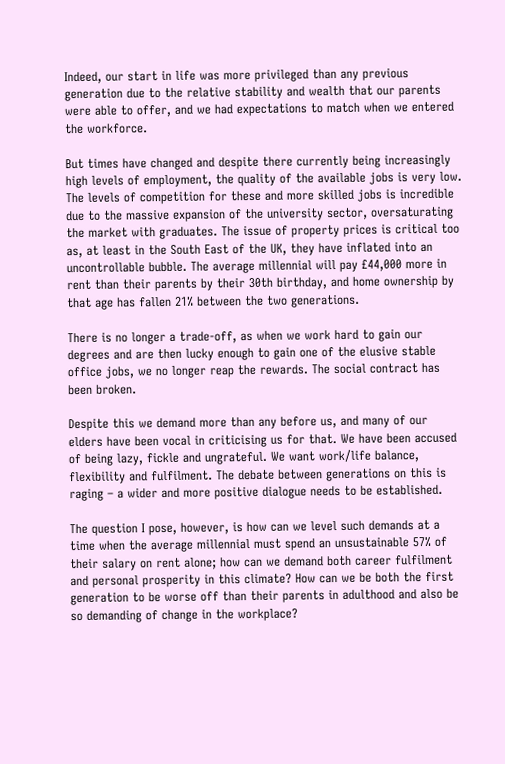Indeed, our start in life was more privileged than any previous generation due to the relative stability and wealth that our parents were able to offer, and we had expectations to match when we entered the workforce.

But times have changed and despite there currently being increasingly high levels of employment, the quality of the available jobs is very low. The levels of competition for these and more skilled jobs is incredible due to the massive expansion of the university sector, oversaturating the market with graduates. The issue of property prices is critical too as, at least in the South East of the UK, they have inflated into an uncontrollable bubble. The average millennial will pay £44,000 more in rent than their parents by their 30th birthday, and home ownership by that age has fallen 21% between the two generations.

There is no longer a trade-off, as when we work hard to gain our degrees and are then lucky enough to gain one of the elusive stable office jobs, we no longer reap the rewards. The social contract has been broken.

Despite this we demand more than any before us, and many of our elders have been vocal in criticising us for that. We have been accused of being lazy, fickle and ungrateful. We want work/life balance, flexibility and fulfilment. The debate between generations on this is raging – a wider and more positive dialogue needs to be established.

The question I pose, however, is how can we level such demands at a time when the average millennial must spend an unsustainable 57% of their salary on rent alone; how can we demand both career fulfilment and personal prosperity in this climate? How can we be both the first generation to be worse off than their parents in adulthood and also be so demanding of change in the workplace?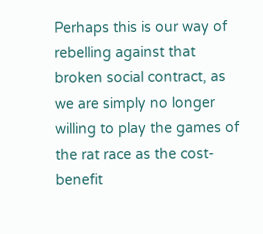Perhaps this is our way of rebelling against that broken social contract, as we are simply no longer willing to play the games of the rat race as the cost-benefit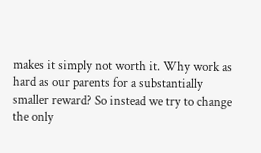makes it simply not worth it. Why work as hard as our parents for a substantially smaller reward? So instead we try to change the only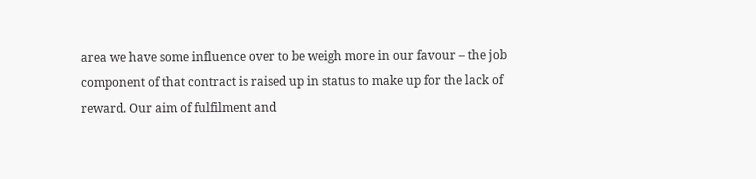area we have some influence over to be weigh more in our favour – the job component of that contract is raised up in status to make up for the lack of reward. Our aim of fulfilment and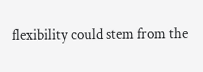flexibility could stem from the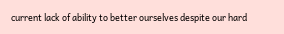current lack of ability to better ourselves despite our hard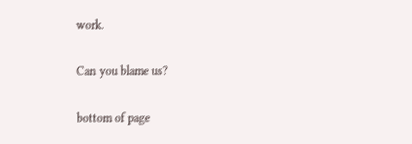work.

Can you blame us?

bottom of page